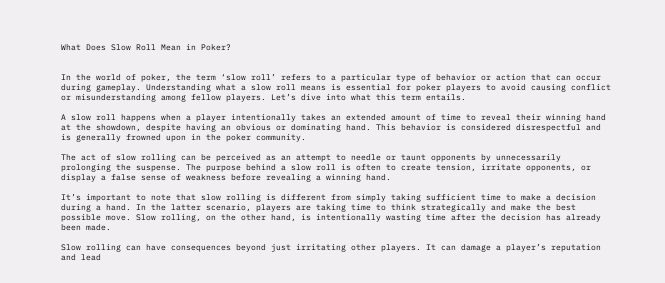What Does Slow Roll Mean in Poker?


In the world of poker, the term ‘slow roll’ refers to a particular type of behavior or action that can occur during gameplay. Understanding what a slow roll means is essential for poker players to avoid causing conflict or misunderstanding among fellow players. Let’s dive into what this term entails.

A slow roll happens when a player intentionally takes an extended amount of time to reveal their winning hand at the showdown, despite having an obvious or dominating hand. This behavior is considered disrespectful and is generally frowned upon in the poker community.

The act of slow rolling can be perceived as an attempt to needle or taunt opponents by unnecessarily prolonging the suspense. The purpose behind a slow roll is often to create tension, irritate opponents, or display a false sense of weakness before revealing a winning hand.

It’s important to note that slow rolling is different from simply taking sufficient time to make a decision during a hand. In the latter scenario, players are taking time to think strategically and make the best possible move. Slow rolling, on the other hand, is intentionally wasting time after the decision has already been made.

Slow rolling can have consequences beyond just irritating other players. It can damage a player’s reputation and lead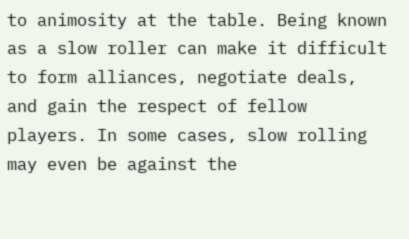to animosity at the table. Being known as a slow roller can make it difficult to form alliances, negotiate deals, and gain the respect of fellow players. In some cases, slow rolling may even be against the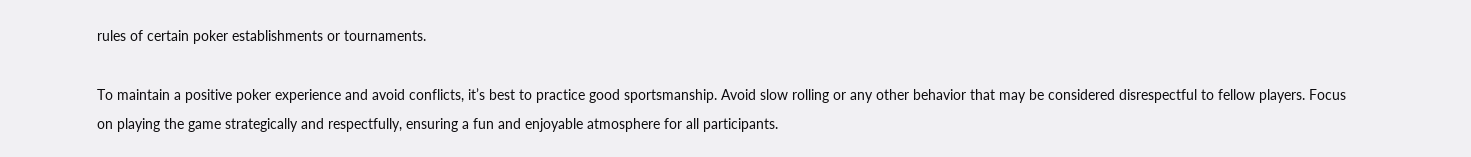rules of certain poker establishments or tournaments.

To maintain a positive poker experience and avoid conflicts, it’s best to practice good sportsmanship. Avoid slow rolling or any other behavior that may be considered disrespectful to fellow players. Focus on playing the game strategically and respectfully, ensuring a fun and enjoyable atmosphere for all participants.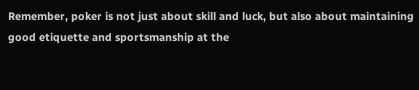Remember, poker is not just about skill and luck, but also about maintaining good etiquette and sportsmanship at the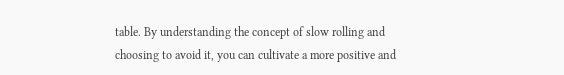table. By understanding the concept of slow rolling and choosing to avoid it, you can cultivate a more positive and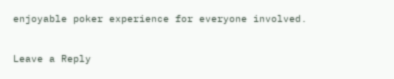enjoyable poker experience for everyone involved.

Leave a Reply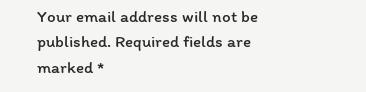Your email address will not be published. Required fields are marked *